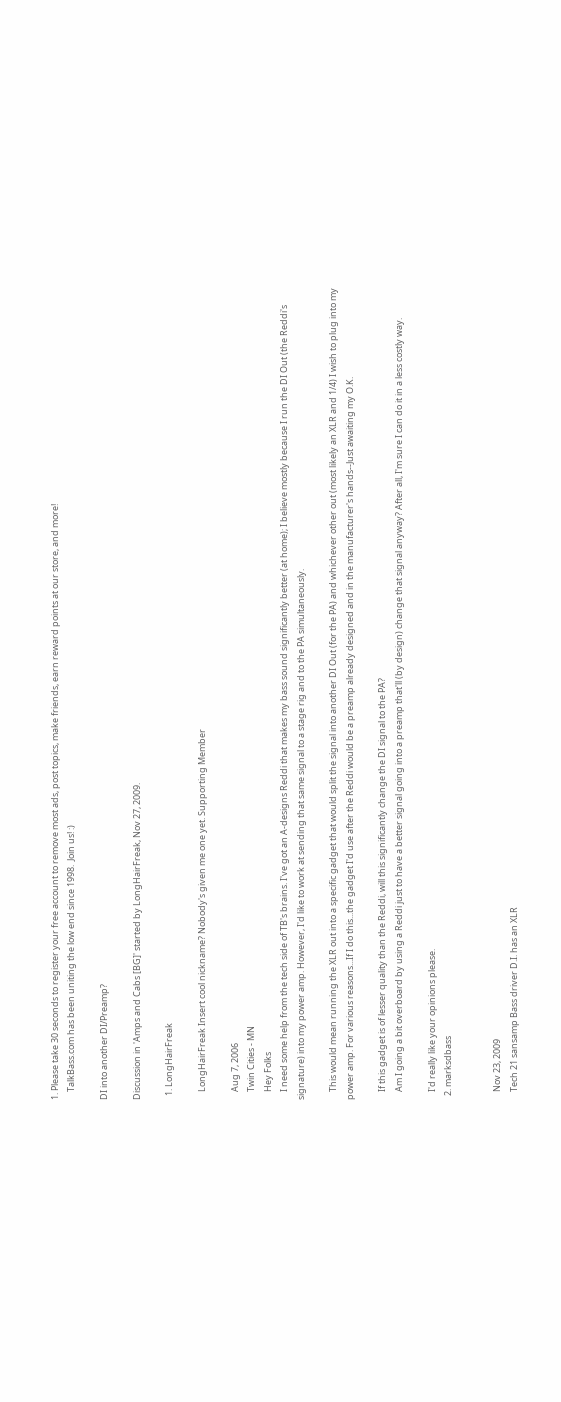1. Please take 30 seconds to register your free account to remove most ads, post topics, make friends, earn reward points at our store, and more!
    TalkBass.com has been uniting the low end since 1998.  Join us! :)

DI into another DI/Preamp?

Discussion in 'Amps and Cabs [BG]' started by LongHairFreak, Nov 27, 2009.

  1. LongHairFreak

    LongHairFreak Insert cool nickname? Nobody's given me one yet. Supporting Member

    Aug 7, 2006
    Twin Cities - MN
    Hey Folks
    I need some help from the tech side of TB's brains. I've got an A-designs Reddi that makes my bass sound significantly better (at home); I believe mostly because I run the DI Out (the Reddi's signature) into my power amp. However, I'd like to work at sending that same signal to a stage rig and to the PA simultaneously.

    This would mean running the XLR out into a specific gadget that would split the signal into another DI Out (for the PA) and whichever other out (most likely an XLR and 1/4) I wish to plug into my power amp. For various reasons...If I do this...the gadget I'd use after the Reddi would be a preamp already designed and in the manufacturer's hands--Just awaiting my O.K.

    If this gadget is of lesser quality than the Reddi, will this significantly change the DI signal to the PA?
    Am I going a bit overboard by using a Reddi just to have a better signal going into a preamp that'll (by design) change that signal anyway? After all, I'm sure I can do it in a less costly way.

    I'd really like your opinions please.
  2. marksdbass


    Nov 23, 2009
    Tech 21 sansamp Bass driver D.I. has an XLR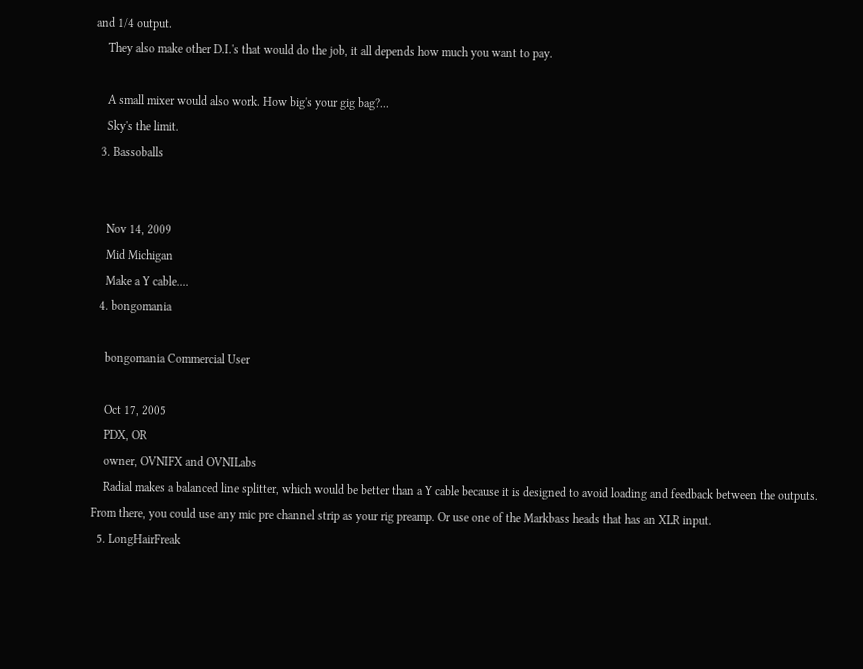and 1/4 output.
    They also make other D.I.'s that would do the job, it all depends how much you want to pay.

    A small mixer would also work. How big's your gig bag?...
    Sky's the limit.
  3. Bassoballs


    Nov 14, 2009
    Mid Michigan
    Make a Y cable....
  4. bongomania

    bongomania Commercial User

    Oct 17, 2005
    PDX, OR
    owner, OVNIFX and OVNILabs
    Radial makes a balanced line splitter, which would be better than a Y cable because it is designed to avoid loading and feedback between the outputs. From there, you could use any mic pre channel strip as your rig preamp. Or use one of the Markbass heads that has an XLR input.
  5. LongHairFreak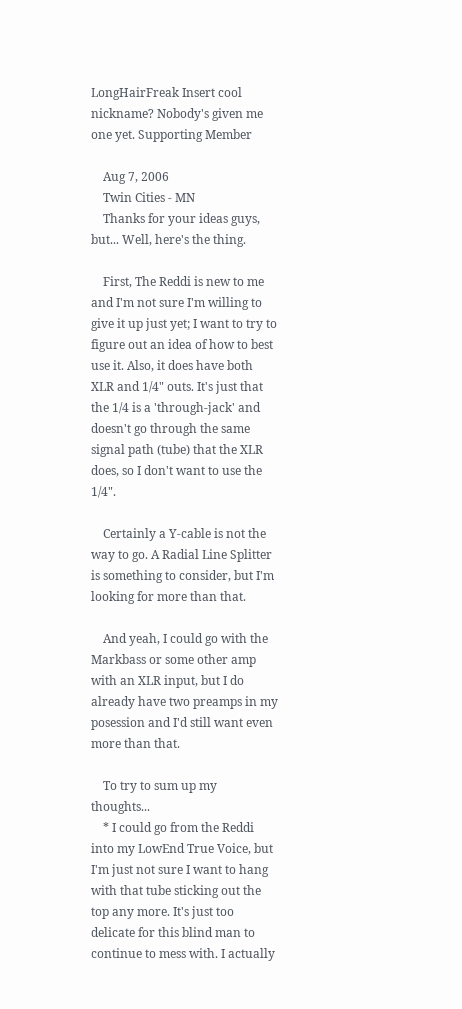LongHairFreak Insert cool nickname? Nobody's given me one yet. Supporting Member

    Aug 7, 2006
    Twin Cities - MN
    Thanks for your ideas guys, but... Well, here's the thing.

    First, The Reddi is new to me and I'm not sure I'm willing to give it up just yet; I want to try to figure out an idea of how to best use it. Also, it does have both XLR and 1/4" outs. It's just that the 1/4 is a 'through-jack' and doesn't go through the same signal path (tube) that the XLR does, so I don't want to use the 1/4".

    Certainly a Y-cable is not the way to go. A Radial Line Splitter is something to consider, but I'm looking for more than that.

    And yeah, I could go with the Markbass or some other amp with an XLR input, but I do already have two preamps in my posession and I'd still want even more than that.

    To try to sum up my thoughts...
    * I could go from the Reddi into my LowEnd True Voice, but I'm just not sure I want to hang with that tube sticking out the top any more. It's just too delicate for this blind man to continue to mess with. I actually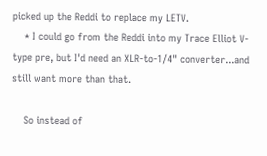picked up the Reddi to replace my LETV.
    * I could go from the Reddi into my Trace Elliot V-type pre, but I'd need an XLR-to-1/4" converter...and still want more than that.

    So instead of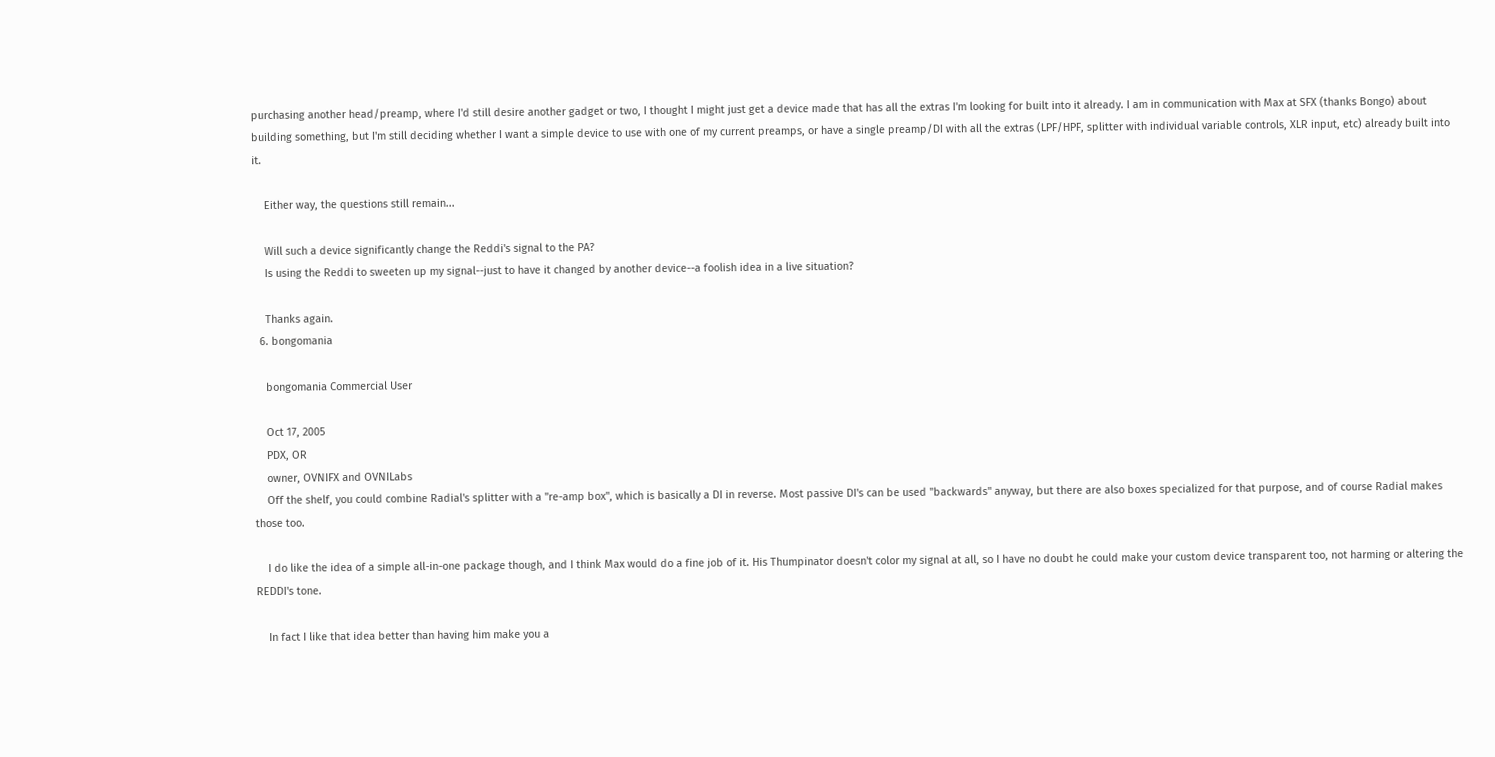purchasing another head/preamp, where I'd still desire another gadget or two, I thought I might just get a device made that has all the extras I'm looking for built into it already. I am in communication with Max at SFX (thanks Bongo) about building something, but I'm still deciding whether I want a simple device to use with one of my current preamps, or have a single preamp/DI with all the extras (LPF/HPF, splitter with individual variable controls, XLR input, etc) already built into it.

    Either way, the questions still remain...

    Will such a device significantly change the Reddi's signal to the PA?
    Is using the Reddi to sweeten up my signal--just to have it changed by another device--a foolish idea in a live situation?

    Thanks again.
  6. bongomania

    bongomania Commercial User

    Oct 17, 2005
    PDX, OR
    owner, OVNIFX and OVNILabs
    Off the shelf, you could combine Radial's splitter with a "re-amp box", which is basically a DI in reverse. Most passive DI's can be used "backwards" anyway, but there are also boxes specialized for that purpose, and of course Radial makes those too.

    I do like the idea of a simple all-in-one package though, and I think Max would do a fine job of it. His Thumpinator doesn't color my signal at all, so I have no doubt he could make your custom device transparent too, not harming or altering the REDDI's tone.

    In fact I like that idea better than having him make you a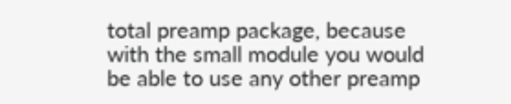total preamp package, because with the small module you would be able to use any other preamp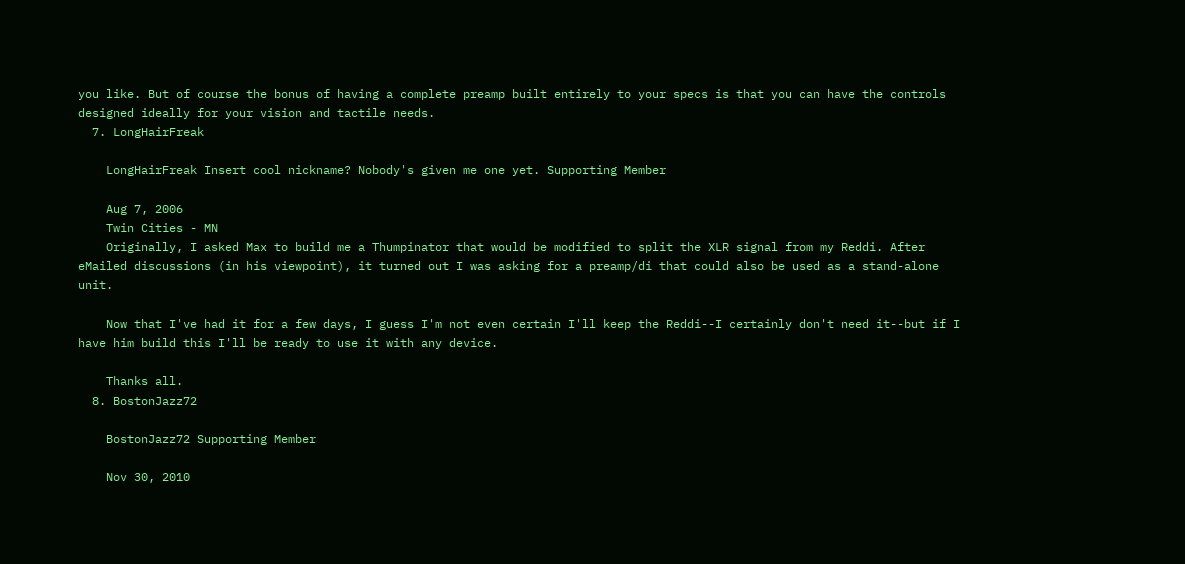you like. But of course the bonus of having a complete preamp built entirely to your specs is that you can have the controls designed ideally for your vision and tactile needs.
  7. LongHairFreak

    LongHairFreak Insert cool nickname? Nobody's given me one yet. Supporting Member

    Aug 7, 2006
    Twin Cities - MN
    Originally, I asked Max to build me a Thumpinator that would be modified to split the XLR signal from my Reddi. After eMailed discussions (in his viewpoint), it turned out I was asking for a preamp/di that could also be used as a stand-alone unit.

    Now that I've had it for a few days, I guess I'm not even certain I'll keep the Reddi--I certainly don't need it--but if I have him build this I'll be ready to use it with any device.

    Thanks all.
  8. BostonJazz72

    BostonJazz72 Supporting Member

    Nov 30, 2010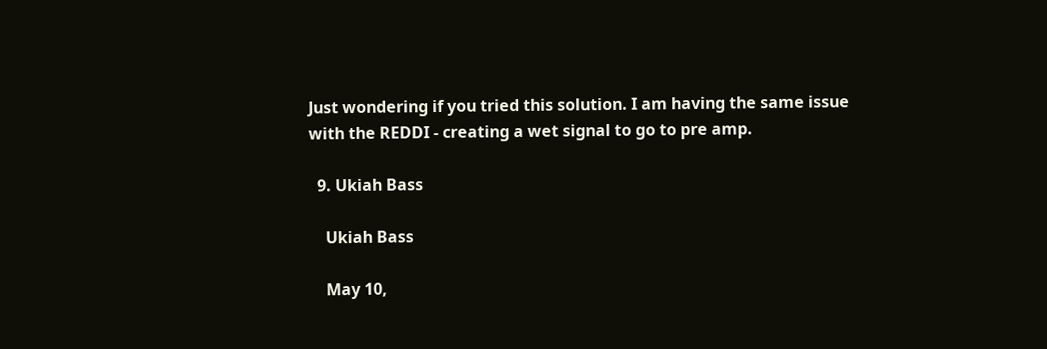Just wondering if you tried this solution. I am having the same issue with the REDDI - creating a wet signal to go to pre amp.

  9. Ukiah Bass

    Ukiah Bass

    May 10,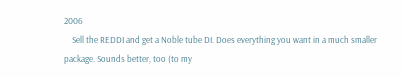2006
    Sell the REDDI and get a Noble tube DI. Does everything you want in a much smaller package. Sounds better, too (to my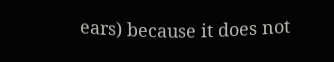ears) because it does not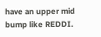have an upper mid bump like REDDI.